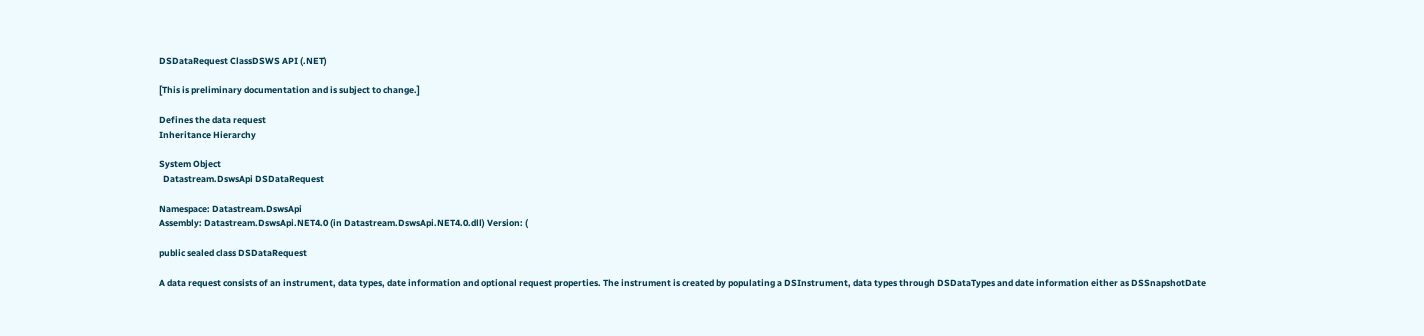DSDataRequest ClassDSWS API (.NET)

[This is preliminary documentation and is subject to change.]

Defines the data request
Inheritance Hierarchy

System Object
  Datastream.DswsApi DSDataRequest

Namespace: Datastream.DswsApi
Assembly: Datastream.DswsApi.NET4.0 (in Datastream.DswsApi.NET4.0.dll) Version: (

public sealed class DSDataRequest

A data request consists of an instrument, data types, date information and optional request properties. The instrument is created by populating a DSInstrument, data types through DSDataTypes and date information either as DSSnapshotDate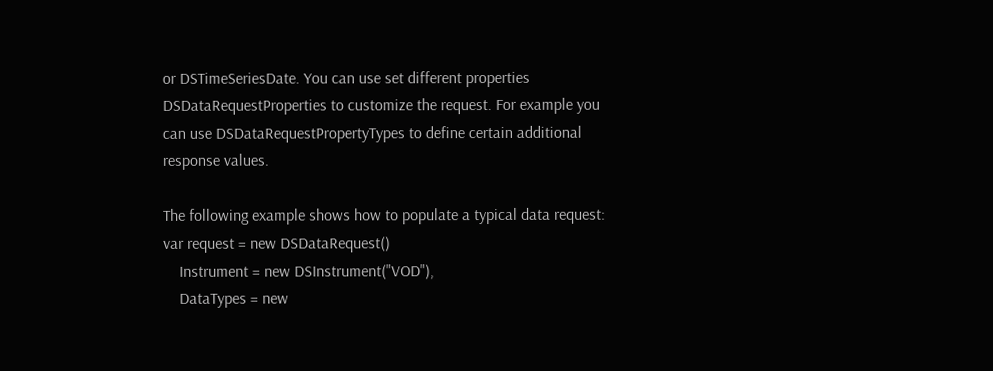or DSTimeSeriesDate. You can use set different properties DSDataRequestProperties to customize the request. For example you can use DSDataRequestPropertyTypes to define certain additional response values.

The following example shows how to populate a typical data request:
var request = new DSDataRequest()
    Instrument = new DSInstrument("VOD"),
    DataTypes = new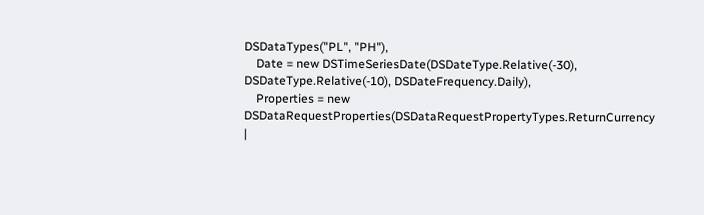DSDataTypes("PL", "PH"),
    Date = new DSTimeSeriesDate(DSDateType.Relative(-30), DSDateType.Relative(-10), DSDateFrequency.Daily),
    Properties = new DSDataRequestProperties(DSDataRequestPropertyTypes.ReturnCurrency |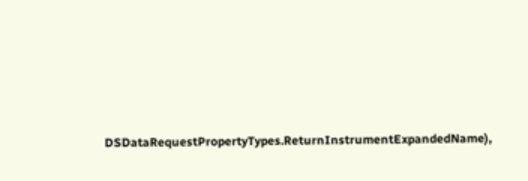DSDataRequestPropertyTypes.ReturnInstrumentExpandedName),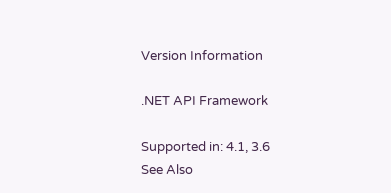Version Information

.NET API Framework

Supported in: 4.1, 3.6
See Also